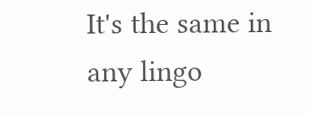It's the same in any lingo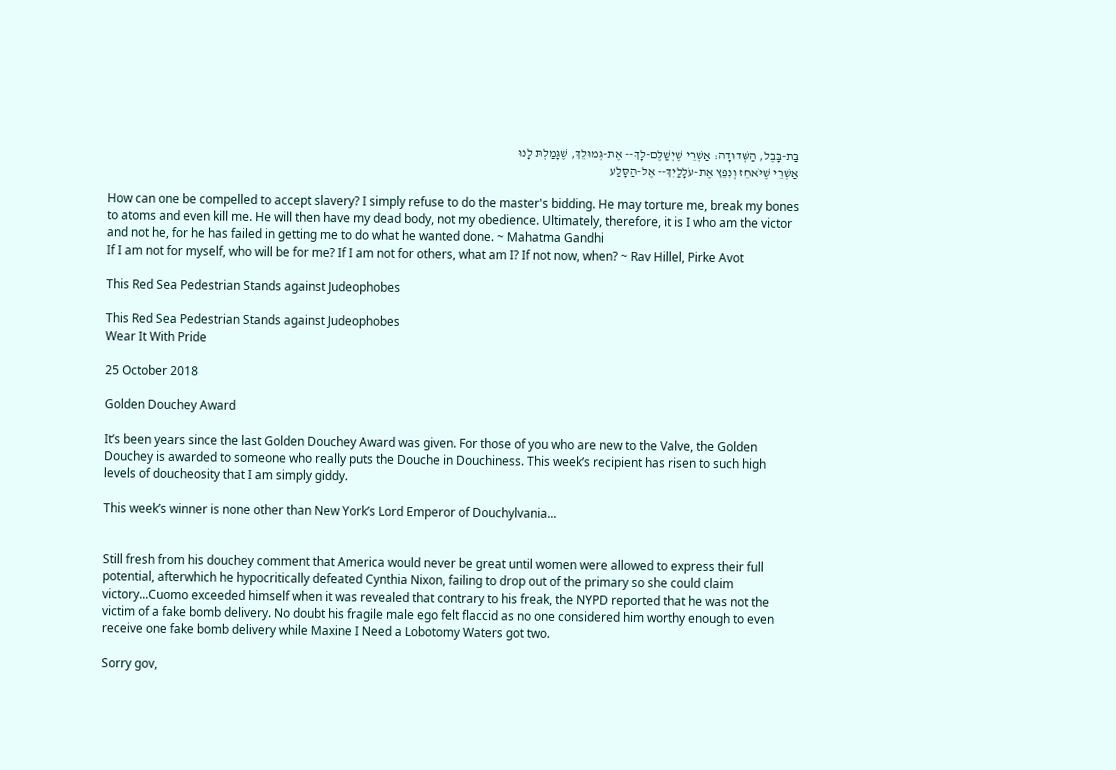בַּת-בָּבֶל, הַשְּׁדוּדָה: אַשְׁרֵי שֶׁיְשַׁלֶּם-לָךְ-- אֶת-גְּמוּלֵךְ, שֶׁגָּמַלְתּ לָנוּ
אַשְׁרֵי שֶׁיֹּאחֵז וְנִפֵּץ אֶת-עֹלָלַיִךְ-- אֶל-הַסָּלַע

How can one be compelled to accept slavery? I simply refuse to do the master's bidding. He may torture me, break my bones to atoms and even kill me. He will then have my dead body, not my obedience. Ultimately, therefore, it is I who am the victor and not he, for he has failed in getting me to do what he wanted done. ~ Mahatma Gandhi
If I am not for myself, who will be for me? If I am not for others, what am I? If not now, when? ~ Rav Hillel, Pirke Avot

This Red Sea Pedestrian Stands against Judeophobes

This Red Sea Pedestrian Stands against Judeophobes
Wear It With Pride

25 October 2018

Golden Douchey Award

It’s been years since the last Golden Douchey Award was given. For those of you who are new to the Valve, the Golden Douchey is awarded to someone who really puts the Douche in Douchiness. This week’s recipient has risen to such high levels of doucheosity that I am simply giddy.

This week’s winner is none other than New York’s Lord Emperor of Douchylvania...


Still fresh from his douchey comment that America would never be great until women were allowed to express their full potential, afterwhich he hypocritically defeated Cynthia Nixon, failing to drop out of the primary so she could claim victory...Cuomo exceeded himself when it was revealed that contrary to his freak, the NYPD reported that he was not the victim of a fake bomb delivery. No doubt his fragile male ego felt flaccid as no one considered him worthy enough to even receive one fake bomb delivery while Maxine I Need a Lobotomy Waters got two.

Sorry gov,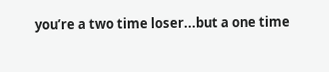you’re a two time loser...but a one time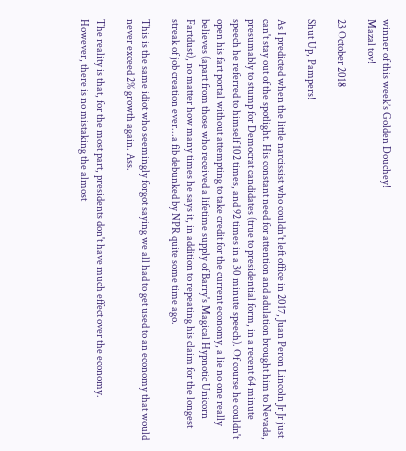winner of this week’s Golden Douchey!
Mazal tov!

23 October 2018

Shut Up, Pampers!

As I predicted when the little narcissist who couldn't left office in 2017, Juan Peron Lincoln Jr Jr just can't stay out of the spotlight. His constant need for attention and adulation brought him to Nevada, presumably to stump for Democrat candidates (true to presidential form, in a recent 64 minute speech he referred to himself 102 times, and 92 times in a 30 minute speech). Of course he couldn't open his fart portal without attempting to take credit for the current economy, a lie no one really believes (apart from those who received a lifetime supply of Barry's Magical Hypnotic Unicorn Fartdust), no matter how many times he says it, in addition to repeating his claim for the longest streak of job creation ever...a fib debunked by NPR quite some time ago.

This is the same idiot who seemingly forgot saying we all had to get used to an economy that would never exceed 2% growth again. Ass.

The reality is that, for the most part, presidents don't have much effect over the economy. However, there is no mistaking the almost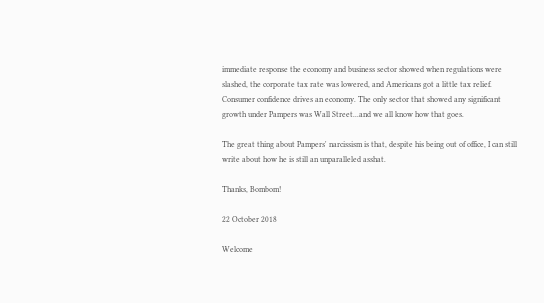immediate response the economy and business sector showed when regulations were slashed, the corporate tax rate was lowered, and Americans got a little tax relief. Consumer confidence drives an economy. The only sector that showed any significant growth under Pampers was Wall Street...and we all know how that goes.

The great thing about Pampers' narcissism is that, despite his being out of office, I can still write about how he is still an unparalleled asshat.

Thanks, Bombom!

22 October 2018

Welcome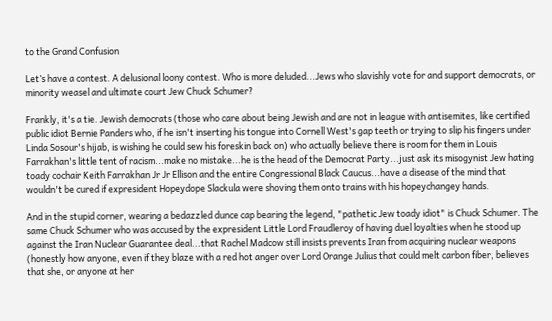to the Grand Confusion

Let’s have a contest. A delusional loony contest. Who is more deluded...Jews who slavishly vote for and support democrats, or minority weasel and ultimate court Jew Chuck Schumer?

Frankly, it's a tie. Jewish democrats (those who care about being Jewish and are not in league with antisemites, like certified public idiot Bernie Panders who, if he isn't inserting his tongue into Cornell West's gap teeth or trying to slip his fingers under Linda Sosour's hijab, is wishing he could sew his foreskin back on) who actually believe there is room for them in Louis Farrakhan's little tent of racism...make no mistake...he is the head of the Democrat Party...just ask its misogynist Jew hating toady cochair Keith Farrakhan Jr Jr Ellison and the entire Congressional Black Caucus...have a disease of the mind that wouldn't be cured if expresident Hopeydope Slackula were shoving them onto trains with his hopeychangey hands.

And in the stupid corner, wearing a bedazzled dunce cap bearing the legend, "pathetic Jew toady idiot" is Chuck Schumer. The same Chuck Schumer who was accused by the expresident Little Lord Fraudleroy of having duel loyalties when he stood up against the Iran Nuclear Guarantee deal...that Rachel Madcow still insists prevents Iran from acquiring nuclear weapons (honestly how anyone, even if they blaze with a red hot anger over Lord Orange Julius that could melt carbon fiber, believes that she, or anyone at her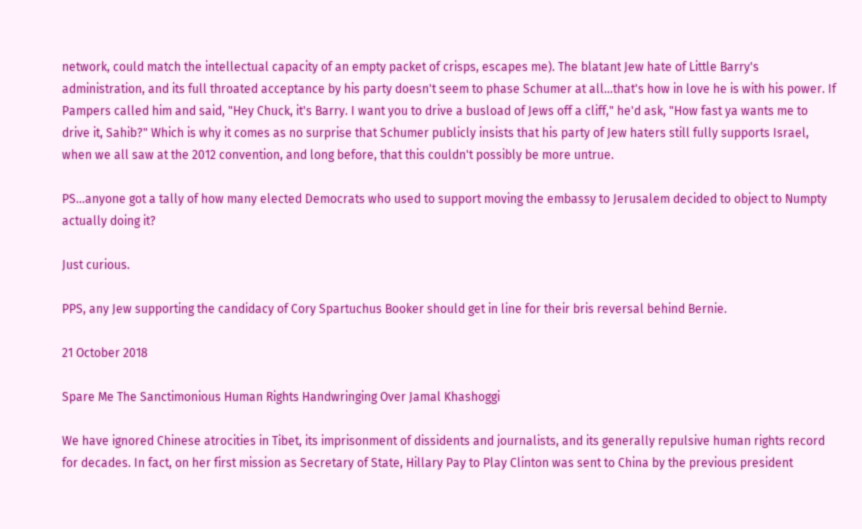network, could match the intellectual capacity of an empty packet of crisps, escapes me). The blatant Jew hate of Little Barry's administration, and its full throated acceptance by his party doesn't seem to phase Schumer at all...that's how in love he is with his power. If Pampers called him and said, "Hey Chuck, it's Barry. I want you to drive a busload of Jews off a cliff," he'd ask, "How fast ya wants me to drive it, Sahib?" Which is why it comes as no surprise that Schumer publicly insists that his party of Jew haters still fully supports Israel, when we all saw at the 2012 convention, and long before, that this couldn't possibly be more untrue.

PS...anyone got a tally of how many elected Democrats who used to support moving the embassy to Jerusalem decided to object to Numpty actually doing it?

Just curious.

PPS, any Jew supporting the candidacy of Cory Spartuchus Booker should get in line for their bris reversal behind Bernie.

21 October 2018

Spare Me The Sanctimonious Human Rights Handwringing Over Jamal Khashoggi

We have ignored Chinese atrocities in Tibet, its imprisonment of dissidents and journalists, and its generally repulsive human rights record for decades. In fact, on her first mission as Secretary of State, Hillary Pay to Play Clinton was sent to China by the previous president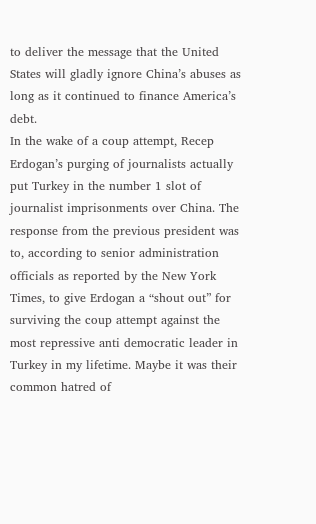to deliver the message that the United States will gladly ignore China’s abuses as long as it continued to finance America’s debt.
In the wake of a coup attempt, Recep Erdogan’s purging of journalists actually put Turkey in the number 1 slot of journalist imprisonments over China. The response from the previous president was to, according to senior administration officials as reported by the New York Times, to give Erdogan a “shout out” for surviving the coup attempt against the most repressive anti democratic leader in Turkey in my lifetime. Maybe it was their common hatred of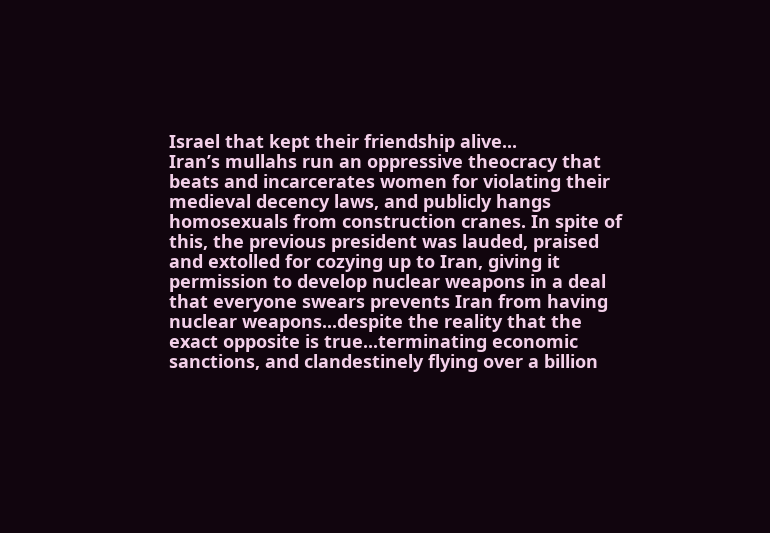Israel that kept their friendship alive...
Iran’s mullahs run an oppressive theocracy that beats and incarcerates women for violating their medieval decency laws, and publicly hangs homosexuals from construction cranes. In spite of this, the previous president was lauded, praised and extolled for cozying up to Iran, giving it permission to develop nuclear weapons in a deal that everyone swears prevents Iran from having nuclear weapons...despite the reality that the exact opposite is true...terminating economic sanctions, and clandestinely flying over a billion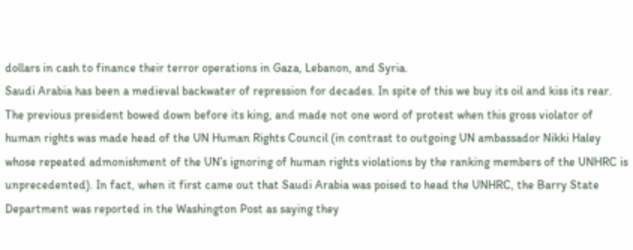dollars in cash to finance their terror operations in Gaza, Lebanon, and Syria.
Saudi Arabia has been a medieval backwater of repression for decades. In spite of this we buy its oil and kiss its rear. The previous president bowed down before its king, and made not one word of protest when this gross violator of human rights was made head of the UN Human Rights Council (in contrast to outgoing UN ambassador Nikki Haley whose repeated admonishment of the UN’s ignoring of human rights violations by the ranking members of the UNHRC is unprecedented). In fact, when it first came out that Saudi Arabia was poised to head the UNHRC, the Barry State Department was reported in the Washington Post as saying they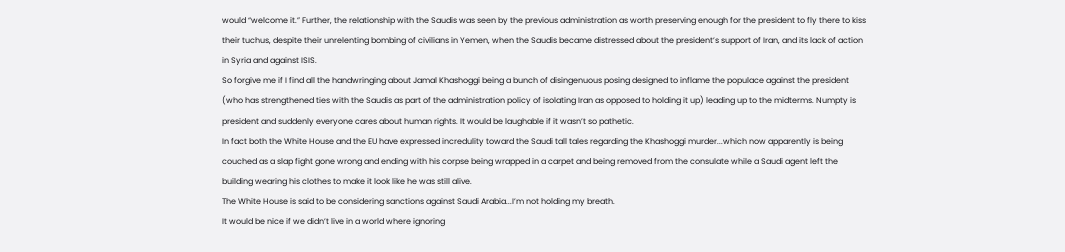would “welcome it.” Further, the relationship with the Saudis was seen by the previous administration as worth preserving enough for the president to fly there to kiss their tuchus, despite their unrelenting bombing of civilians in Yemen, when the Saudis became distressed about the president’s support of Iran, and its lack of action in Syria and against ISIS.
So forgive me if I find all the handwringing about Jamal Khashoggi being a bunch of disingenuous posing designed to inflame the populace against the president (who has strengthened ties with the Saudis as part of the administration policy of isolating Iran as opposed to holding it up) leading up to the midterms. Numpty is president and suddenly everyone cares about human rights. It would be laughable if it wasn’t so pathetic.
In fact both the White House and the EU have expressed incredulity toward the Saudi tall tales regarding the Khashoggi murder...which now apparently is being couched as a slap fight gone wrong and ending with his corpse being wrapped in a carpet and being removed from the consulate while a Saudi agent left the building wearing his clothes to make it look like he was still alive.
The White House is said to be considering sanctions against Saudi Arabia...I’m not holding my breath.
It would be nice if we didn’t live in a world where ignoring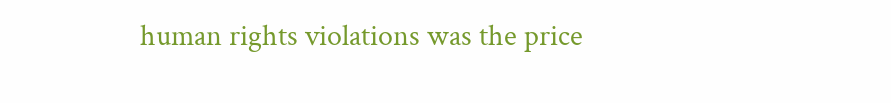human rights violations was the price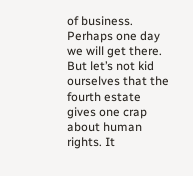of business. Perhaps one day we will get there. But let’s not kid ourselves that the fourth estate gives one crap about human rights. It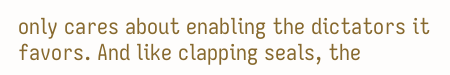only cares about enabling the dictators it favors. And like clapping seals, the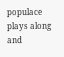populace plays along and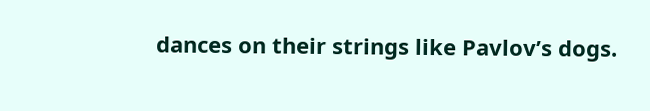dances on their strings like Pavlov’s dogs.